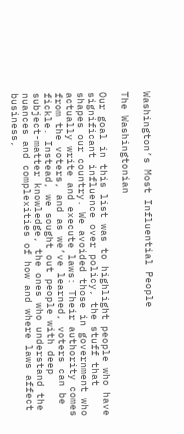Washington’s Most Influential People

The Washingtonian

Our goal in this list was to highlight people who have significant influence over policy, the stuff that shapes our country. We avoided those in government who actually write and execute laws: Their authority comes from the voters, and as we’ve learned, voters can be fickle. Instead, we sought out people with deep subject-matter knowledge, the ones who understand the nuances and complexities of how and where laws affect business,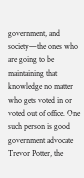government, and society—the ones who are going to be maintaining that knowledge no matter who gets voted in or voted out of office. One such person is good government advocate Trevor Potter, the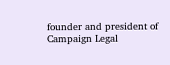founder and president of Campaign Legal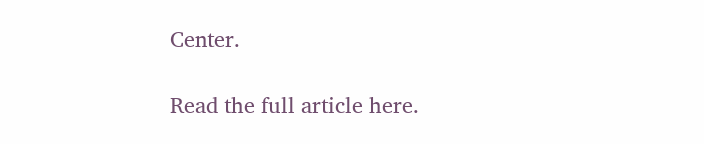Center.

Read the full article here.